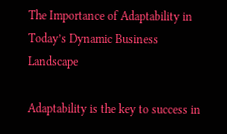The Importance of Adaptability in Today’s Dynamic Business Landscape

Adaptability is the key to success in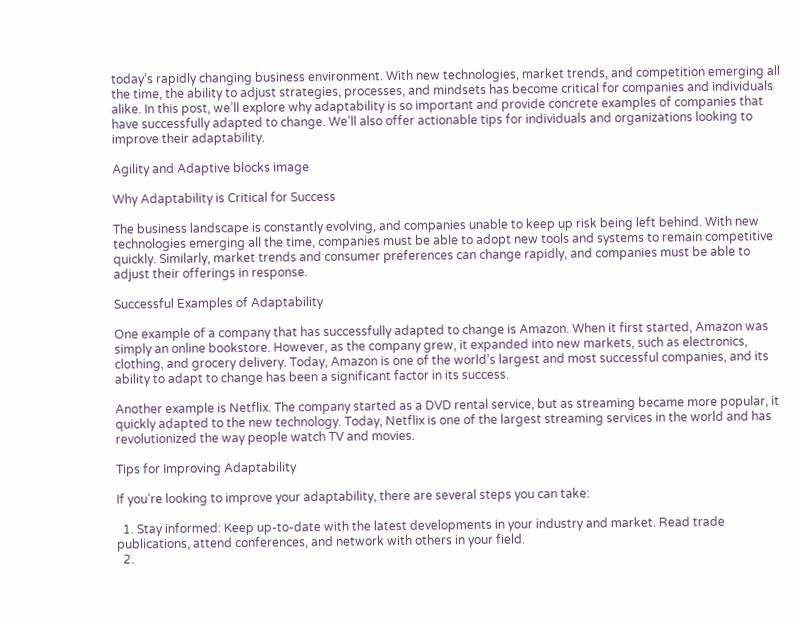today’s rapidly changing business environment. With new technologies, market trends, and competition emerging all the time, the ability to adjust strategies, processes, and mindsets has become critical for companies and individuals alike. In this post, we’ll explore why adaptability is so important and provide concrete examples of companies that have successfully adapted to change. We’ll also offer actionable tips for individuals and organizations looking to improve their adaptability.

Agility and Adaptive blocks image

Why Adaptability is Critical for Success

The business landscape is constantly evolving, and companies unable to keep up risk being left behind. With new technologies emerging all the time, companies must be able to adopt new tools and systems to remain competitive quickly. Similarly, market trends and consumer preferences can change rapidly, and companies must be able to adjust their offerings in response.

Successful Examples of Adaptability

One example of a company that has successfully adapted to change is Amazon. When it first started, Amazon was simply an online bookstore. However, as the company grew, it expanded into new markets, such as electronics, clothing, and grocery delivery. Today, Amazon is one of the world’s largest and most successful companies, and its ability to adapt to change has been a significant factor in its success.

Another example is Netflix. The company started as a DVD rental service, but as streaming became more popular, it quickly adapted to the new technology. Today, Netflix is one of the largest streaming services in the world and has revolutionized the way people watch TV and movies.

Tips for Improving Adaptability

If you’re looking to improve your adaptability, there are several steps you can take:

  1. Stay informed: Keep up-to-date with the latest developments in your industry and market. Read trade publications, attend conferences, and network with others in your field.
  2.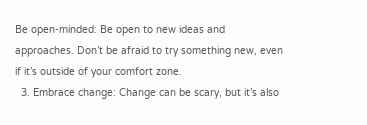Be open-minded: Be open to new ideas and approaches. Don’t be afraid to try something new, even if it’s outside of your comfort zone.
  3. Embrace change: Change can be scary, but it’s also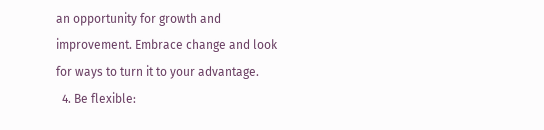an opportunity for growth and improvement. Embrace change and look for ways to turn it to your advantage.
  4. Be flexible: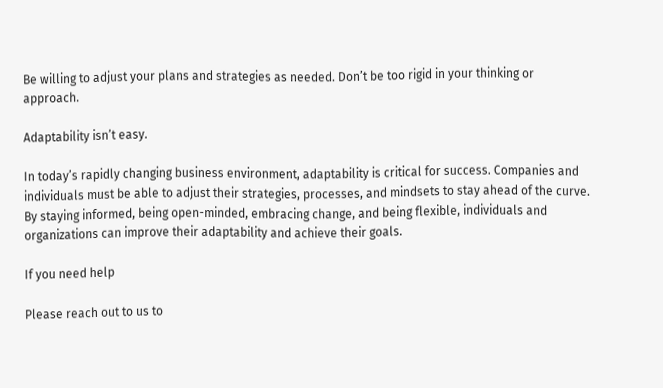Be willing to adjust your plans and strategies as needed. Don’t be too rigid in your thinking or approach.

Adaptability isn’t easy.

In today’s rapidly changing business environment, adaptability is critical for success. Companies and individuals must be able to adjust their strategies, processes, and mindsets to stay ahead of the curve. By staying informed, being open-minded, embracing change, and being flexible, individuals and organizations can improve their adaptability and achieve their goals.

If you need help

Please reach out to us to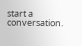start a conversation.